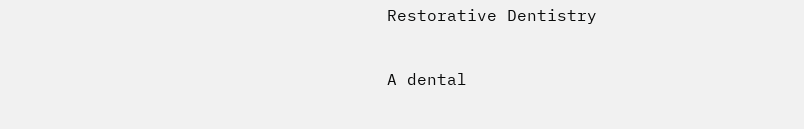Restorative Dentistry

A dental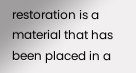restoration is a material that has been placed in a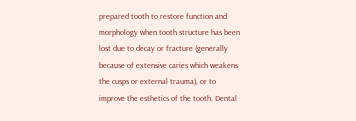prepared tooth to restore function and morphology when tooth structure has been lost due to decay or fracture (generally because of extensive caries which weakens the cusps or external trauma), or to improve the esthetics of the tooth. Dental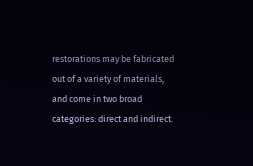restorations may be fabricated out of a variety of materials, and come in two broad categories: direct and indirect.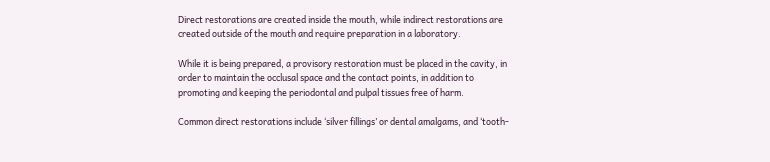Direct restorations are created inside the mouth, while indirect restorations are created outside of the mouth and require preparation in a laboratory.

While it is being prepared, a provisory restoration must be placed in the cavity, in order to maintain the occlusal space and the contact points, in addition to promoting and keeping the periodontal and pulpal tissues free of harm.

Common direct restorations include ‘silver fillings’ or dental amalgams, and ‘tooth-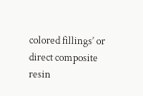colored fillings’ or direct composite resin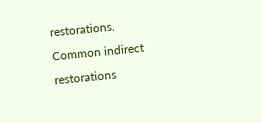restorations. Common indirect restorations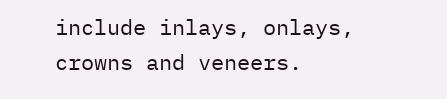include inlays, onlays, crowns and veneers.